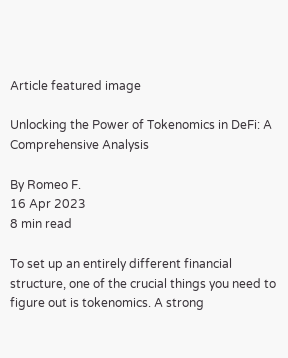Article featured image

Unlocking the Power of Tokenomics in DeFi: A Comprehensive Analysis

By Romeo F.
16 Apr 2023
8 min read

To set up an entirely different financial structure, one of the crucial things you need to figure out is tokenomics. A strong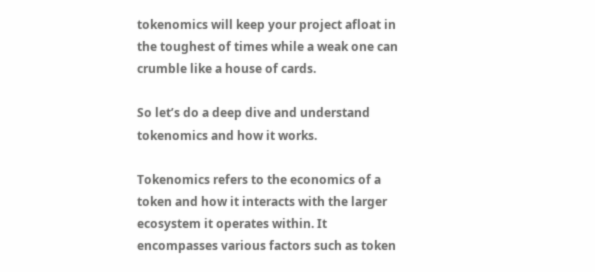tokenomics will keep your project afloat in the toughest of times while a weak one can crumble like a house of cards.

So let’s do a deep dive and understand tokenomics and how it works.

Tokenomics refers to the economics of a token and how it interacts with the larger ecosystem it operates within. It encompasses various factors such as token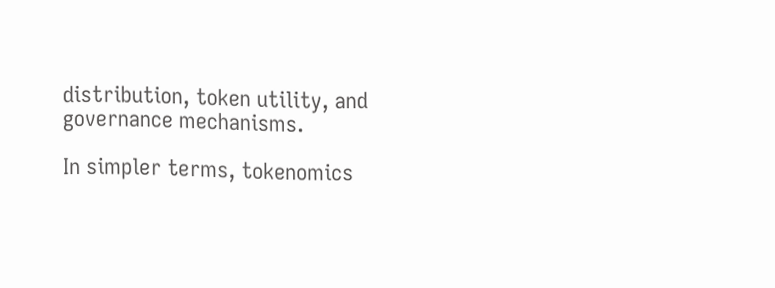distribution, token utility, and governance mechanisms.

In simpler terms, tokenomics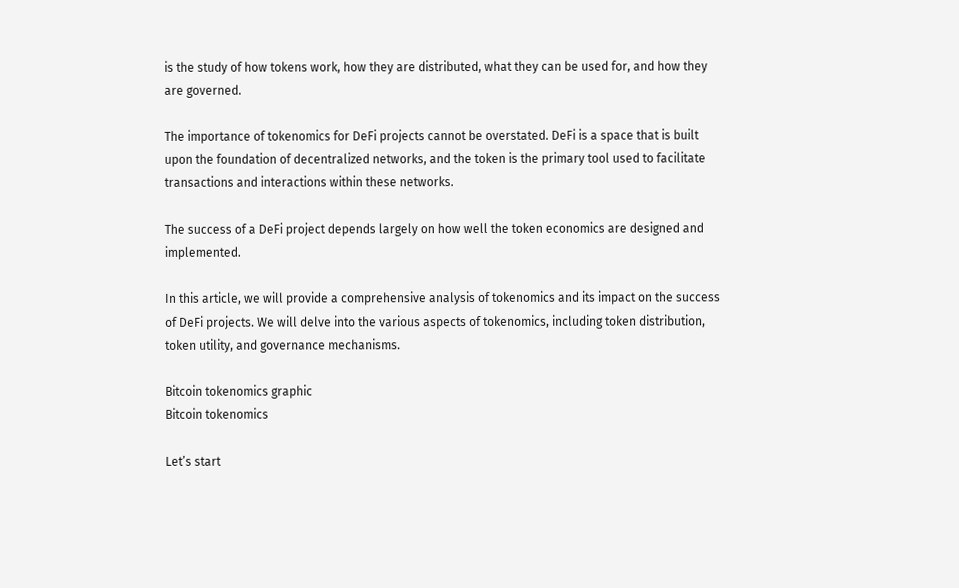is the study of how tokens work, how they are distributed, what they can be used for, and how they are governed.

The importance of tokenomics for DeFi projects cannot be overstated. DeFi is a space that is built upon the foundation of decentralized networks, and the token is the primary tool used to facilitate transactions and interactions within these networks.

The success of a DeFi project depends largely on how well the token economics are designed and implemented.

In this article, we will provide a comprehensive analysis of tokenomics and its impact on the success of DeFi projects. We will delve into the various aspects of tokenomics, including token distribution, token utility, and governance mechanisms.

Bitcoin tokenomics graphic
Bitcoin tokenomics

Let’s start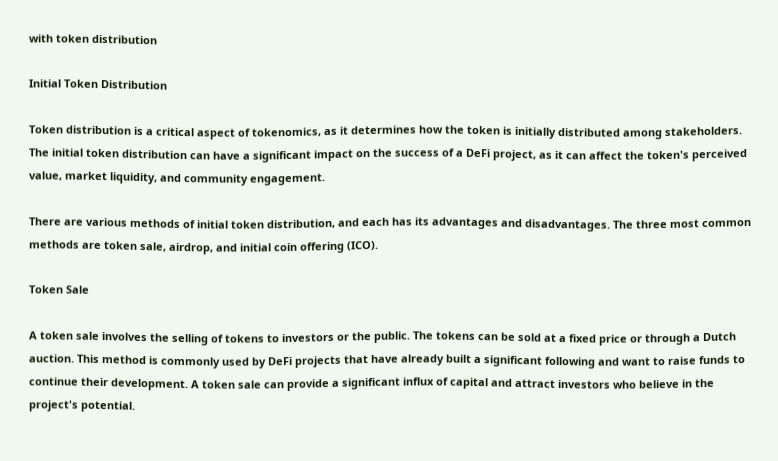with token distribution

Initial Token Distribution

Token distribution is a critical aspect of tokenomics, as it determines how the token is initially distributed among stakeholders. The initial token distribution can have a significant impact on the success of a DeFi project, as it can affect the token's perceived value, market liquidity, and community engagement.

There are various methods of initial token distribution, and each has its advantages and disadvantages. The three most common methods are token sale, airdrop, and initial coin offering (ICO).

Token Sale

A token sale involves the selling of tokens to investors or the public. The tokens can be sold at a fixed price or through a Dutch auction. This method is commonly used by DeFi projects that have already built a significant following and want to raise funds to continue their development. A token sale can provide a significant influx of capital and attract investors who believe in the project's potential.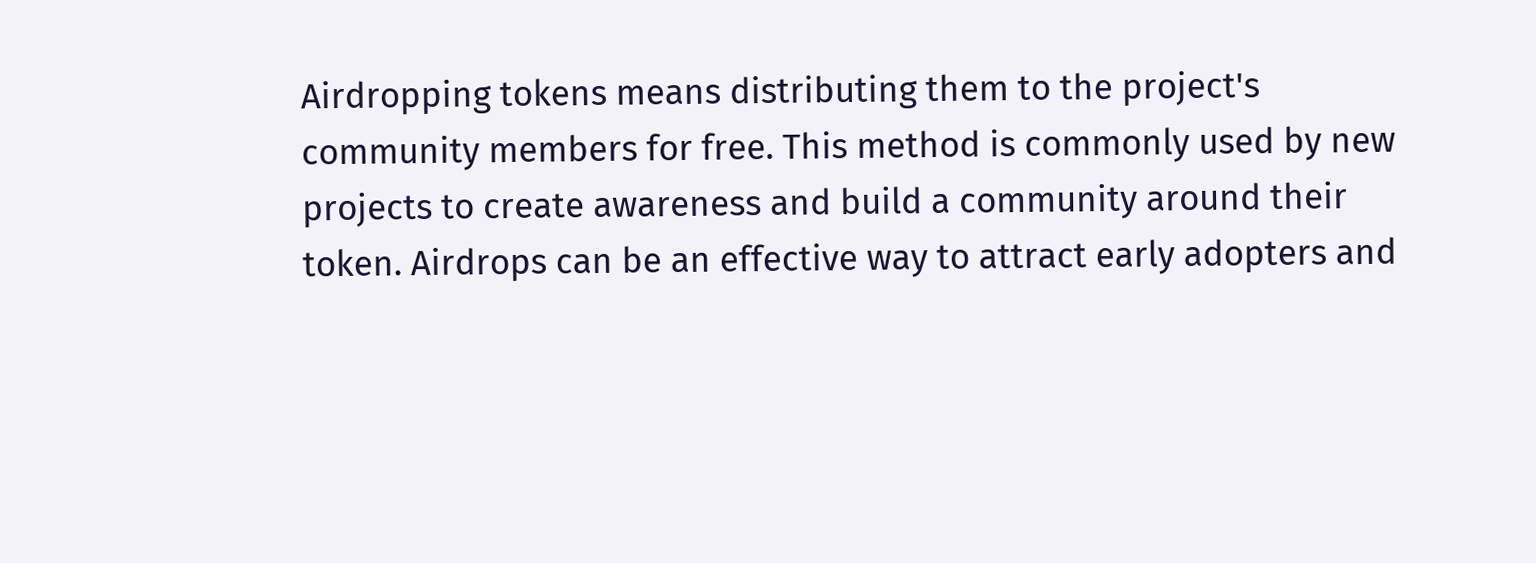Airdropping tokens means distributing them to the project's community members for free. This method is commonly used by new projects to create awareness and build a community around their token. Airdrops can be an effective way to attract early adopters and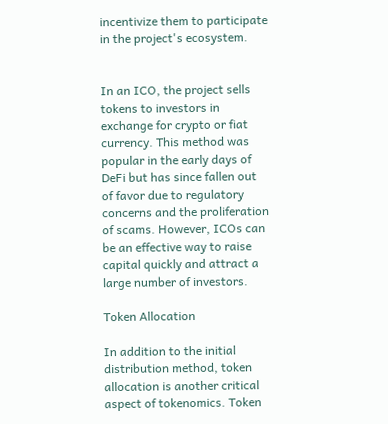incentivize them to participate in the project's ecosystem.


In an ICO, the project sells tokens to investors in exchange for crypto or fiat currency. This method was popular in the early days of DeFi but has since fallen out of favor due to regulatory concerns and the proliferation of scams. However, ICOs can be an effective way to raise capital quickly and attract a large number of investors.

Token Allocation

In addition to the initial distribution method, token allocation is another critical aspect of tokenomics. Token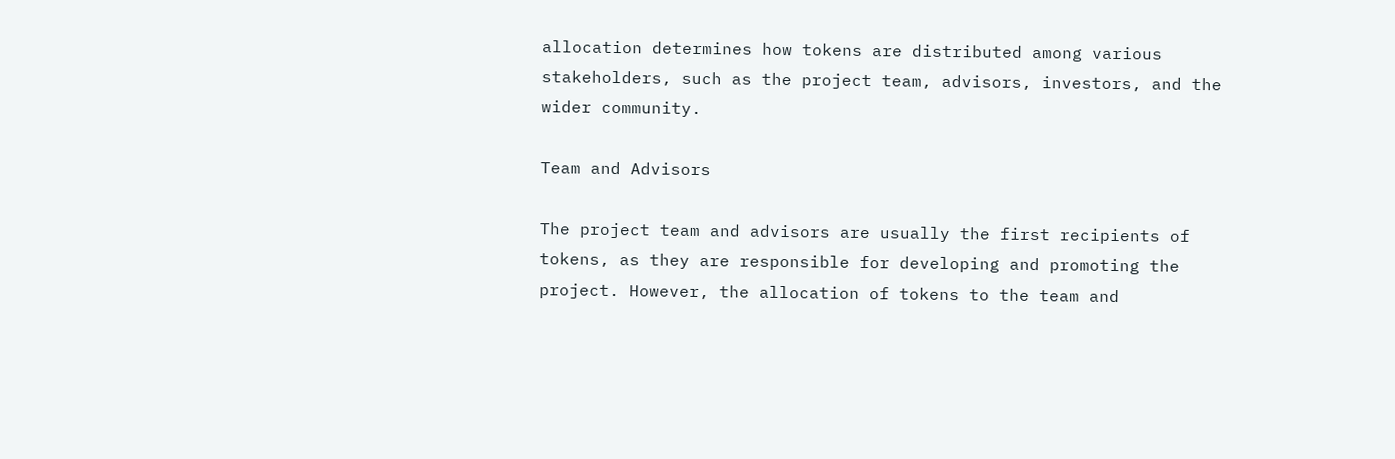allocation determines how tokens are distributed among various stakeholders, such as the project team, advisors, investors, and the wider community.

Team and Advisors

The project team and advisors are usually the first recipients of tokens, as they are responsible for developing and promoting the project. However, the allocation of tokens to the team and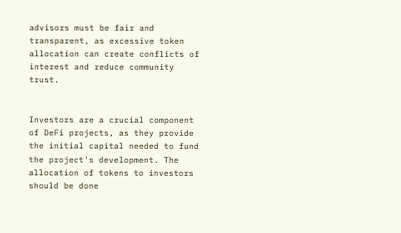advisors must be fair and transparent, as excessive token allocation can create conflicts of interest and reduce community trust.


Investors are a crucial component of DeFi projects, as they provide the initial capital needed to fund the project's development. The allocation of tokens to investors should be done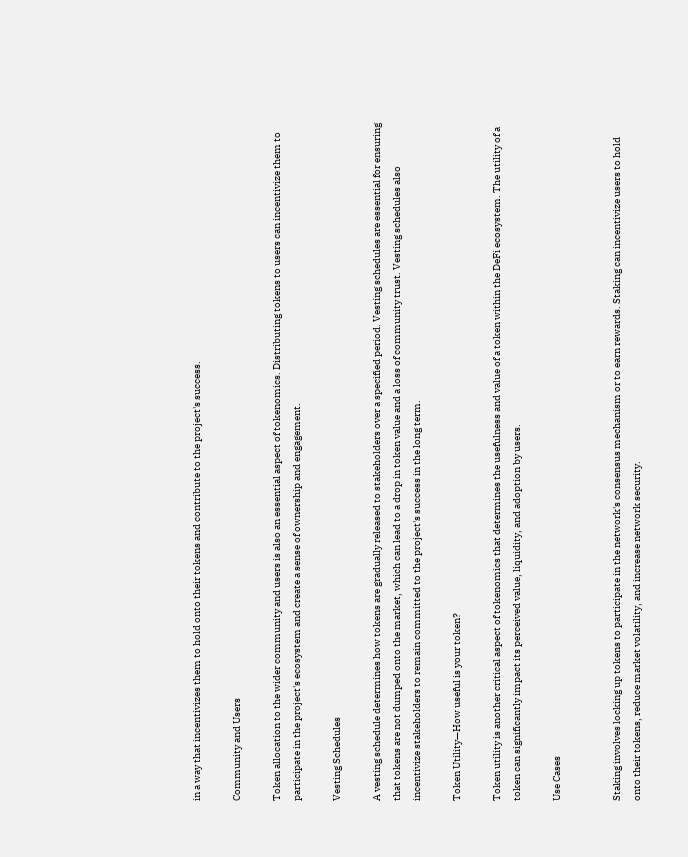in a way that incentivizes them to hold onto their tokens and contribute to the project's success.

Community and Users

Token allocation to the wider community and users is also an essential aspect of tokenomics. Distributing tokens to users can incentivize them to participate in the project's ecosystem and create a sense of ownership and engagement.

Vesting Schedules

A vesting schedule determines how tokens are gradually released to stakeholders over a specified period. Vesting schedules are essential for ensuring that tokens are not dumped onto the market, which can lead to a drop in token value and a loss of community trust. Vesting schedules also incentivize stakeholders to remain committed to the project's success in the long term.

Token Utility—How useful is your token?

Token utility is another critical aspect of tokenomics that determines the usefulness and value of a token within the DeFi ecosystem. The utility of a token can significantly impact its perceived value, liquidity, and adoption by users.

Use Cases


Staking involves locking up tokens to participate in the network's consensus mechanism or to earn rewards. Staking can incentivize users to hold onto their tokens, reduce market volatility, and increase network security.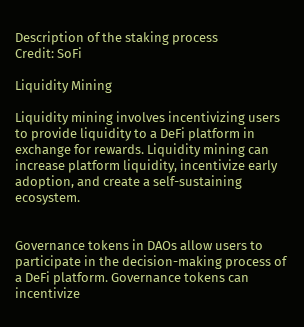Description of the staking process
Credit: SoFi

Liquidity Mining

Liquidity mining involves incentivizing users to provide liquidity to a DeFi platform in exchange for rewards. Liquidity mining can increase platform liquidity, incentivize early adoption, and create a self-sustaining ecosystem.


Governance tokens in DAOs allow users to participate in the decision-making process of a DeFi platform. Governance tokens can incentivize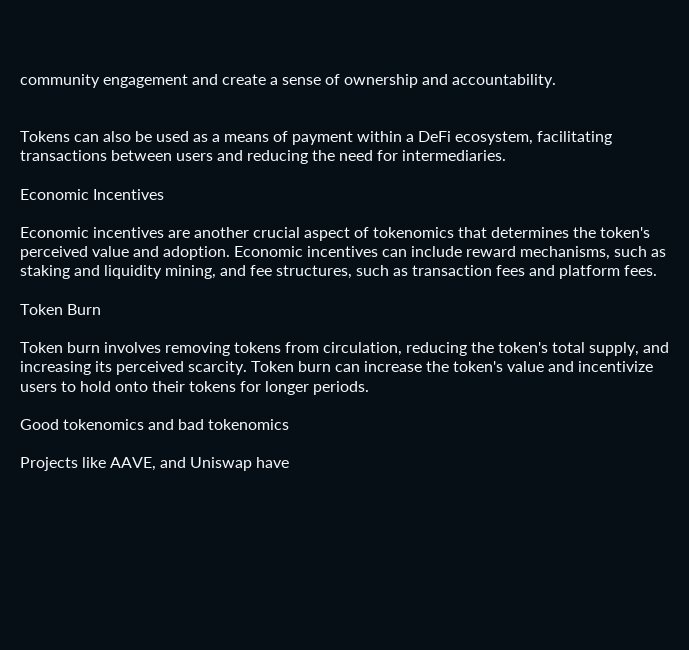community engagement and create a sense of ownership and accountability.


Tokens can also be used as a means of payment within a DeFi ecosystem, facilitating transactions between users and reducing the need for intermediaries.

Economic Incentives

Economic incentives are another crucial aspect of tokenomics that determines the token's perceived value and adoption. Economic incentives can include reward mechanisms, such as staking and liquidity mining, and fee structures, such as transaction fees and platform fees.

Token Burn

Token burn involves removing tokens from circulation, reducing the token's total supply, and increasing its perceived scarcity. Token burn can increase the token's value and incentivize users to hold onto their tokens for longer periods.

Good tokenomics and bad tokenomics

Projects like AAVE, and Uniswap have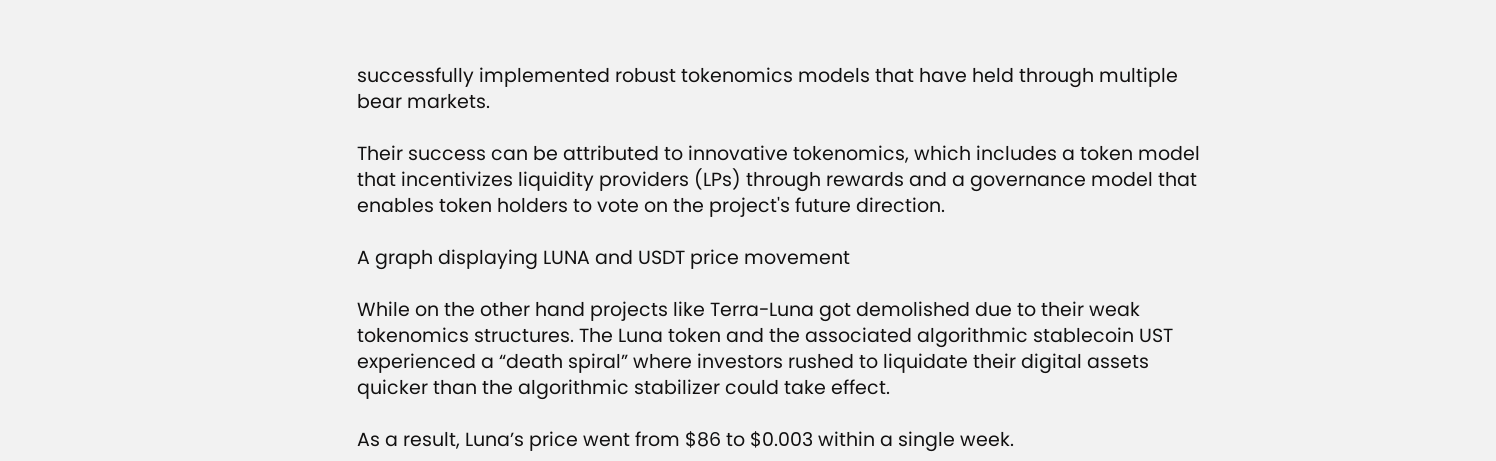successfully implemented robust tokenomics models that have held through multiple bear markets.

Their success can be attributed to innovative tokenomics, which includes a token model that incentivizes liquidity providers (LPs) through rewards and a governance model that enables token holders to vote on the project's future direction.

A graph displaying LUNA and USDT price movement

While on the other hand projects like Terra-Luna got demolished due to their weak tokenomics structures. The Luna token and the associated algorithmic stablecoin UST experienced a “death spiral” where investors rushed to liquidate their digital assets quicker than the algorithmic stabilizer could take effect.

As a result, Luna’s price went from $86 to $0.003 within a single week.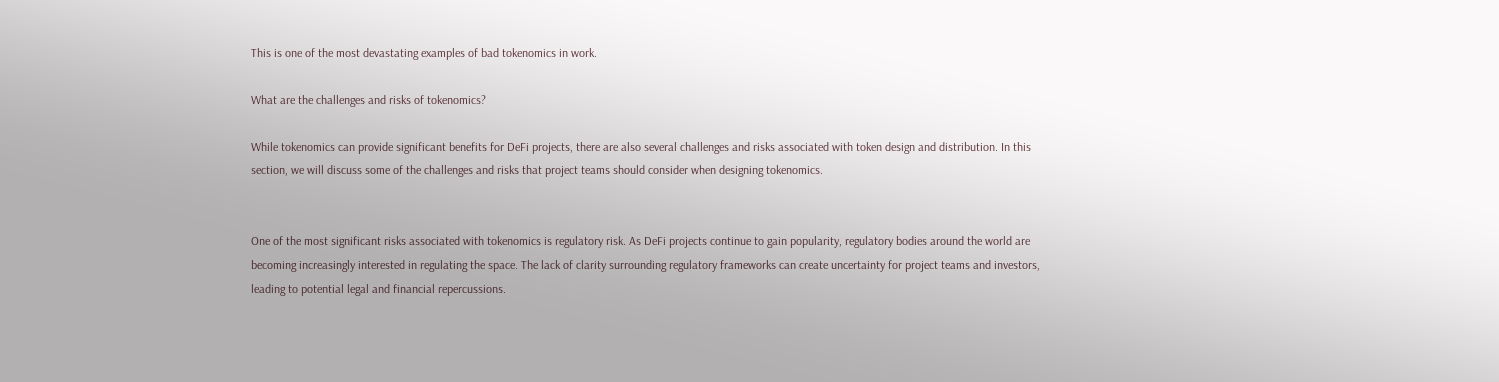This is one of the most devastating examples of bad tokenomics in work.

What are the challenges and risks of tokenomics?

While tokenomics can provide significant benefits for DeFi projects, there are also several challenges and risks associated with token design and distribution. In this section, we will discuss some of the challenges and risks that project teams should consider when designing tokenomics.


One of the most significant risks associated with tokenomics is regulatory risk. As DeFi projects continue to gain popularity, regulatory bodies around the world are becoming increasingly interested in regulating the space. The lack of clarity surrounding regulatory frameworks can create uncertainty for project teams and investors, leading to potential legal and financial repercussions.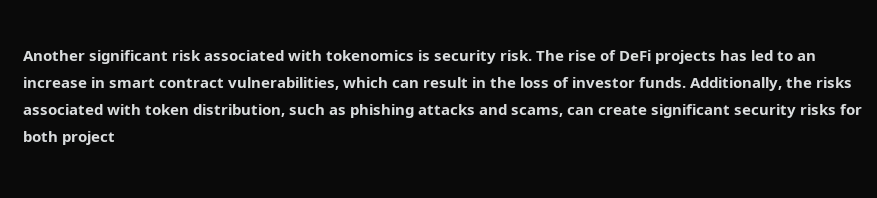Another significant risk associated with tokenomics is security risk. The rise of DeFi projects has led to an increase in smart contract vulnerabilities, which can result in the loss of investor funds. Additionally, the risks associated with token distribution, such as phishing attacks and scams, can create significant security risks for both project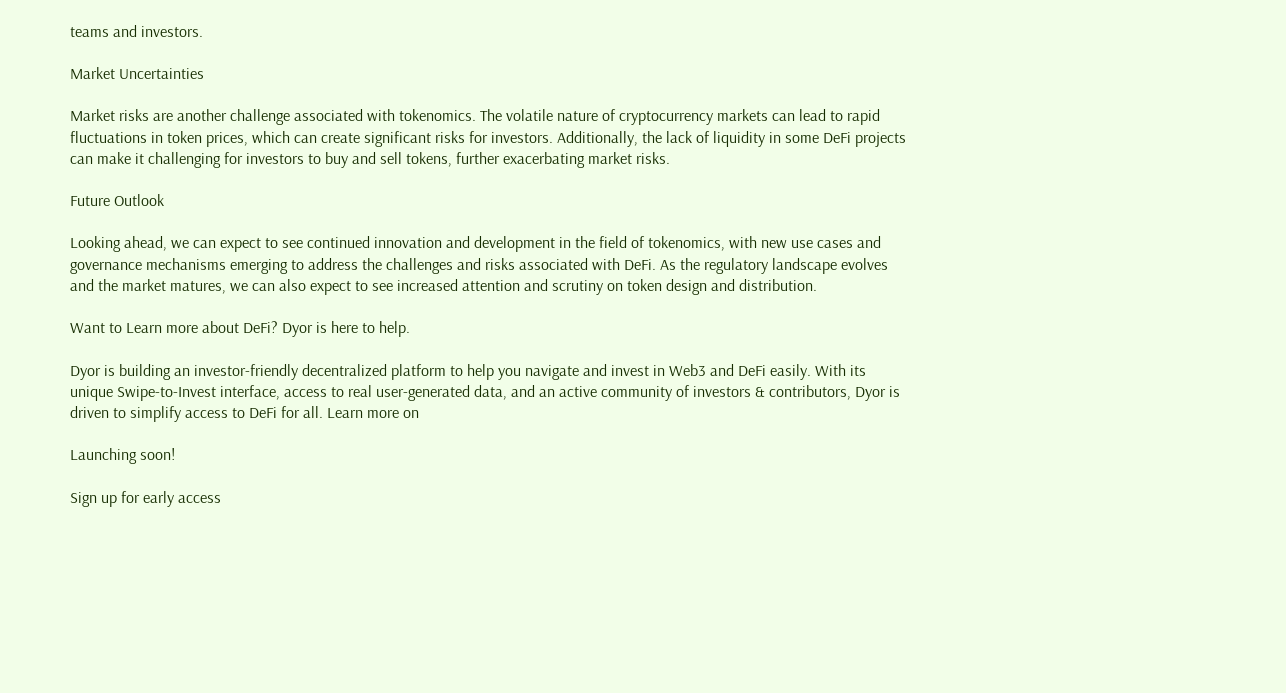teams and investors.

Market Uncertainties

Market risks are another challenge associated with tokenomics. The volatile nature of cryptocurrency markets can lead to rapid fluctuations in token prices, which can create significant risks for investors. Additionally, the lack of liquidity in some DeFi projects can make it challenging for investors to buy and sell tokens, further exacerbating market risks.

Future Outlook

Looking ahead, we can expect to see continued innovation and development in the field of tokenomics, with new use cases and governance mechanisms emerging to address the challenges and risks associated with DeFi. As the regulatory landscape evolves and the market matures, we can also expect to see increased attention and scrutiny on token design and distribution.

Want to Learn more about DeFi? Dyor is here to help.

Dyor is building an investor-friendly decentralized platform to help you navigate and invest in Web3 and DeFi easily. With its unique Swipe-to-Invest interface, access to real user-generated data, and an active community of investors & contributors, Dyor is driven to simplify access to DeFi for all. Learn more on

Launching soon!

Sign up for early access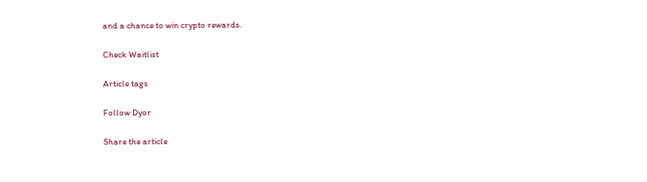and a chance to win crypto rewards.

Check Waitlist

Article tags

Follow Dyor

Share the article